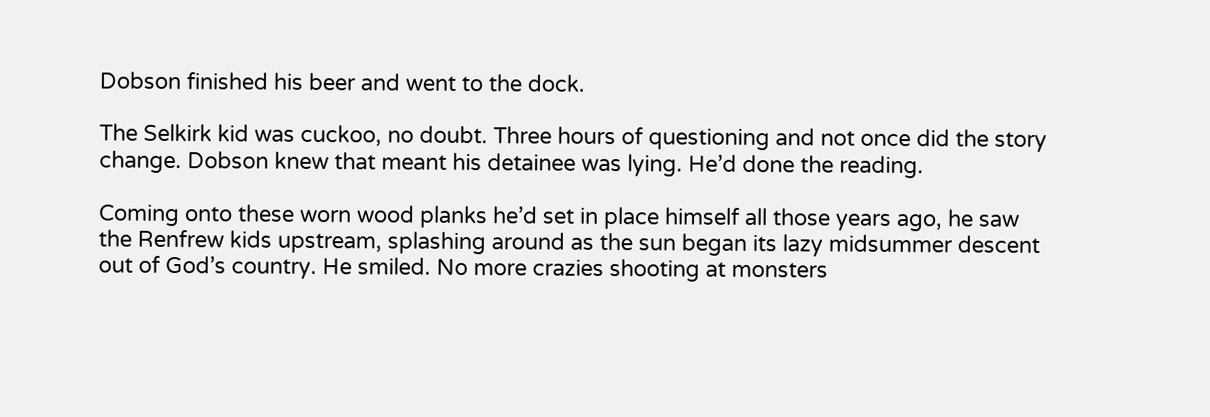Dobson finished his beer and went to the dock.

The Selkirk kid was cuckoo, no doubt. Three hours of questioning and not once did the story change. Dobson knew that meant his detainee was lying. He’d done the reading.

Coming onto these worn wood planks he’d set in place himself all those years ago, he saw the Renfrew kids upstream, splashing around as the sun began its lazy midsummer descent out of God’s country. He smiled. No more crazies shooting at monsters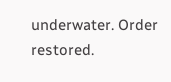underwater. Order restored.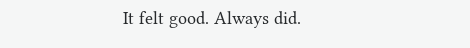It felt good. Always did.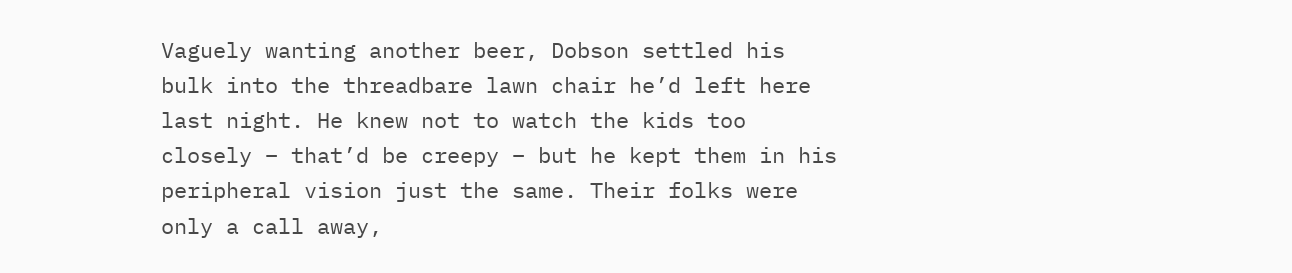Vaguely wanting another beer, Dobson settled his bulk into the threadbare lawn chair he’d left here last night. He knew not to watch the kids too closely – that’d be creepy – but he kept them in his peripheral vision just the same. Their folks were only a call away,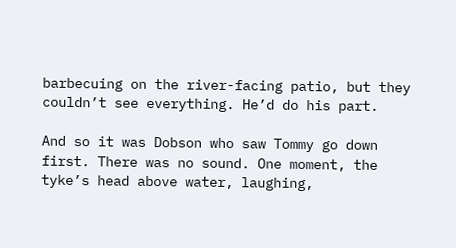barbecuing on the river-facing patio, but they couldn’t see everything. He’d do his part.

And so it was Dobson who saw Tommy go down first. There was no sound. One moment, the tyke’s head above water, laughing,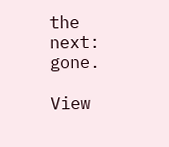the next: gone.

View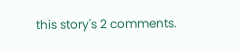this story's 2 comments.